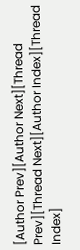[Author Prev][Author Next][Thread Prev][Thread Next][Author Index][Thread Index]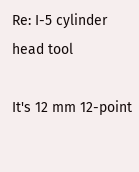Re: I-5 cylinder head tool

It's 12 mm 12-point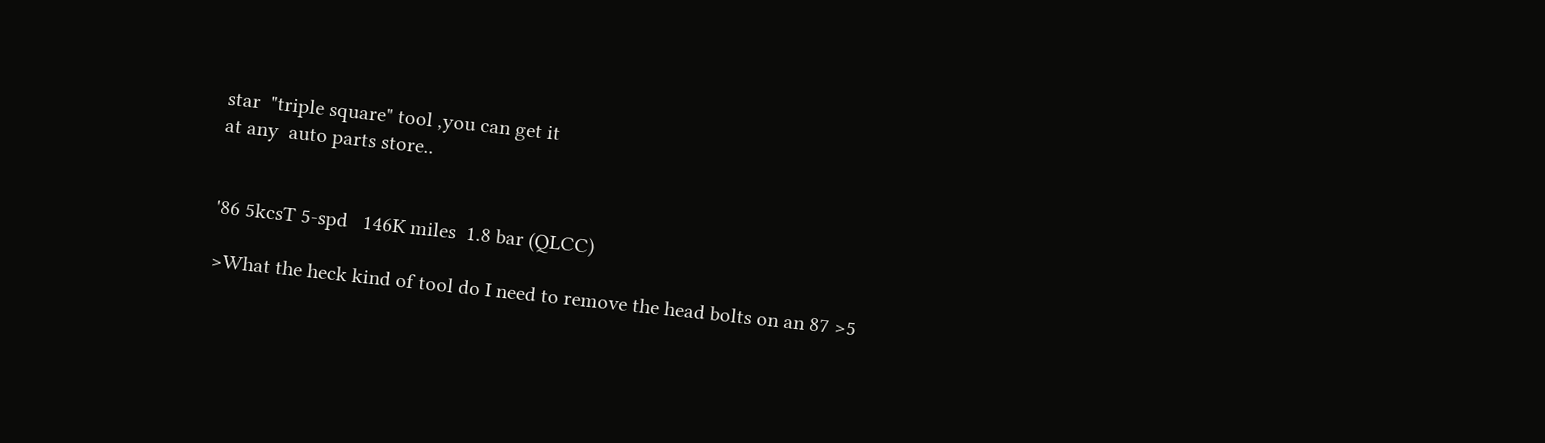star  "triple square" tool ,you can get it
at any  auto parts store..


'86 5kcsT 5-spd   146K miles  1.8 bar (QLCC)

>What the heck kind of tool do I need to remove the head bolts on an 87 >5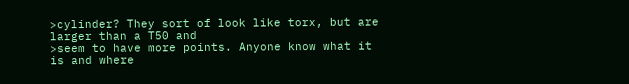>cylinder? They sort of look like torx, but are larger than a T50 and
>seem to have more points. Anyone know what it is and where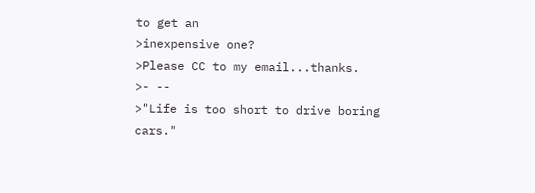to get an
>inexpensive one?
>Please CC to my email...thanks.
>- --
>"Life is too short to drive boring cars."